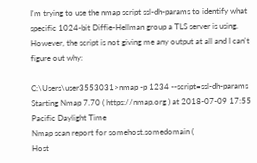I'm trying to use the nmap script ssl-dh-params to identify what specific 1024-bit Diffie-Hellman group a TLS server is using. However, the script is not giving me any output at all and I can't figure out why:

C:\Users\user3553031>nmap -p 1234 --script=ssl-dh-params
Starting Nmap 7.70 ( https://nmap.org ) at 2018-07-09 17:55 Pacific Daylight Time
Nmap scan report for somehost.somedomain (
Host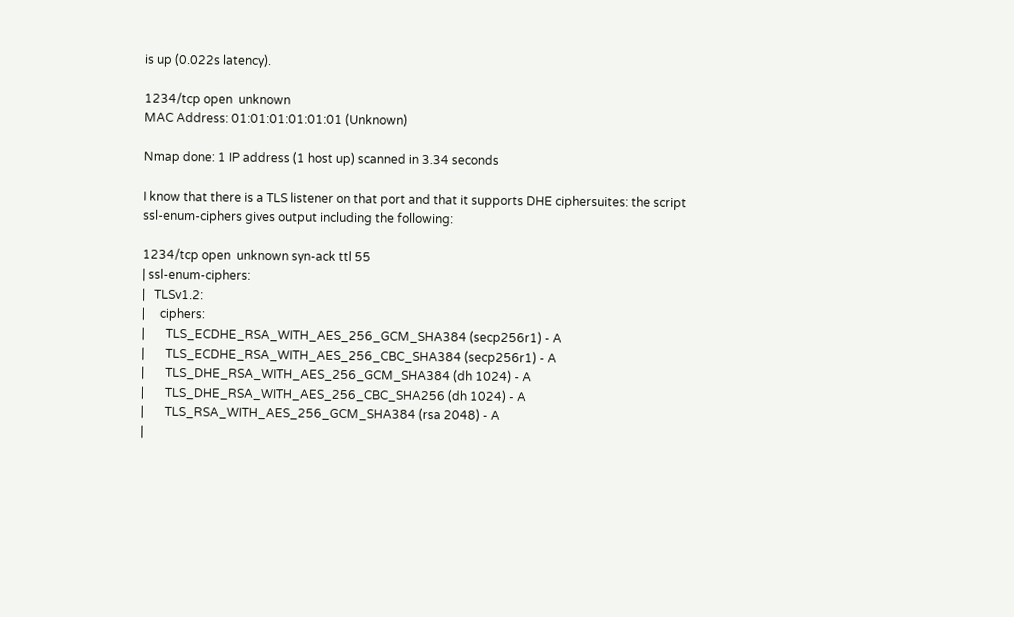is up (0.022s latency).

1234/tcp open  unknown
MAC Address: 01:01:01:01:01:01 (Unknown)

Nmap done: 1 IP address (1 host up) scanned in 3.34 seconds

I know that there is a TLS listener on that port and that it supports DHE ciphersuites: the script ssl-enum-ciphers gives output including the following:

1234/tcp open  unknown syn-ack ttl 55
| ssl-enum-ciphers:
|   TLSv1.2:
|     ciphers:
|       TLS_ECDHE_RSA_WITH_AES_256_GCM_SHA384 (secp256r1) - A
|       TLS_ECDHE_RSA_WITH_AES_256_CBC_SHA384 (secp256r1) - A
|       TLS_DHE_RSA_WITH_AES_256_GCM_SHA384 (dh 1024) - A
|       TLS_DHE_RSA_WITH_AES_256_CBC_SHA256 (dh 1024) - A
|       TLS_RSA_WITH_AES_256_GCM_SHA384 (rsa 2048) - A
|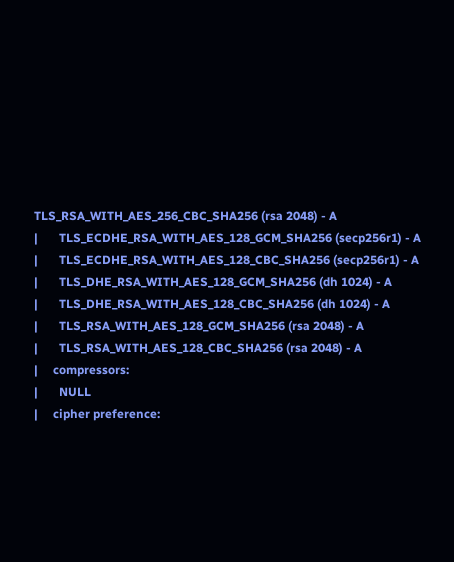TLS_RSA_WITH_AES_256_CBC_SHA256 (rsa 2048) - A
|       TLS_ECDHE_RSA_WITH_AES_128_GCM_SHA256 (secp256r1) - A
|       TLS_ECDHE_RSA_WITH_AES_128_CBC_SHA256 (secp256r1) - A
|       TLS_DHE_RSA_WITH_AES_128_GCM_SHA256 (dh 1024) - A
|       TLS_DHE_RSA_WITH_AES_128_CBC_SHA256 (dh 1024) - A
|       TLS_RSA_WITH_AES_128_GCM_SHA256 (rsa 2048) - A
|       TLS_RSA_WITH_AES_128_CBC_SHA256 (rsa 2048) - A
|     compressors:
|       NULL
|     cipher preference: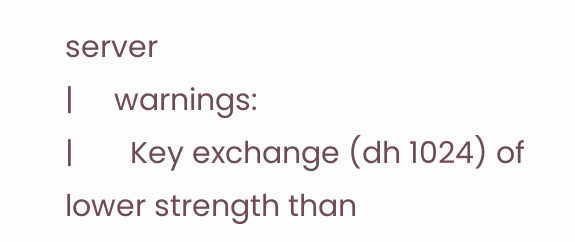server
|     warnings:
|       Key exchange (dh 1024) of lower strength than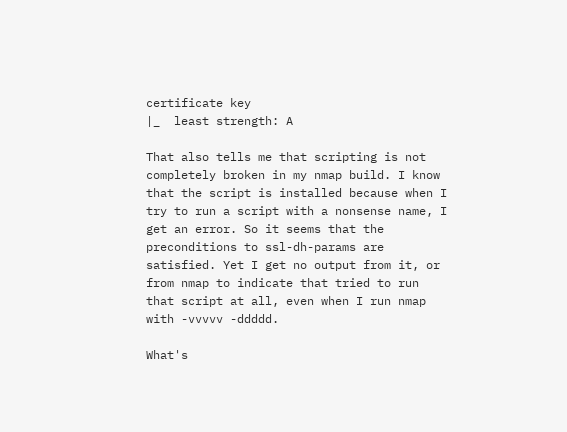certificate key
|_  least strength: A

That also tells me that scripting is not completely broken in my nmap build. I know that the script is installed because when I try to run a script with a nonsense name, I get an error. So it seems that the preconditions to ssl-dh-params are satisfied. Yet I get no output from it, or from nmap to indicate that tried to run that script at all, even when I run nmap with -vvvvv -ddddd.

What's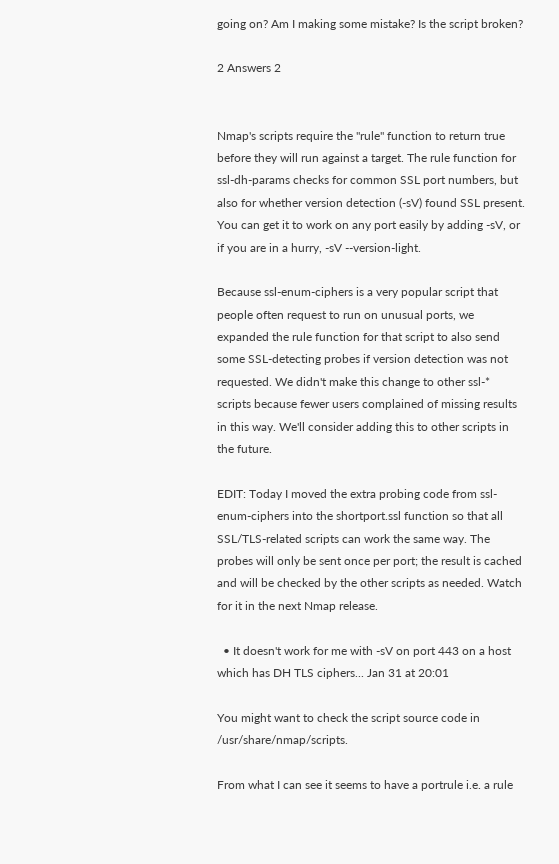going on? Am I making some mistake? Is the script broken?

2 Answers 2


Nmap's scripts require the "rule" function to return true before they will run against a target. The rule function for ssl-dh-params checks for common SSL port numbers, but also for whether version detection (-sV) found SSL present. You can get it to work on any port easily by adding -sV, or if you are in a hurry, -sV --version-light.

Because ssl-enum-ciphers is a very popular script that people often request to run on unusual ports, we expanded the rule function for that script to also send some SSL-detecting probes if version detection was not requested. We didn't make this change to other ssl-* scripts because fewer users complained of missing results in this way. We'll consider adding this to other scripts in the future.

EDIT: Today I moved the extra probing code from ssl-enum-ciphers into the shortport.ssl function so that all SSL/TLS-related scripts can work the same way. The probes will only be sent once per port; the result is cached and will be checked by the other scripts as needed. Watch for it in the next Nmap release.

  • It doesn't work for me with -sV on port 443 on a host which has DH TLS ciphers... Jan 31 at 20:01

You might want to check the script source code in /usr/share/nmap/scripts.

From what I can see it seems to have a portrule i.e. a rule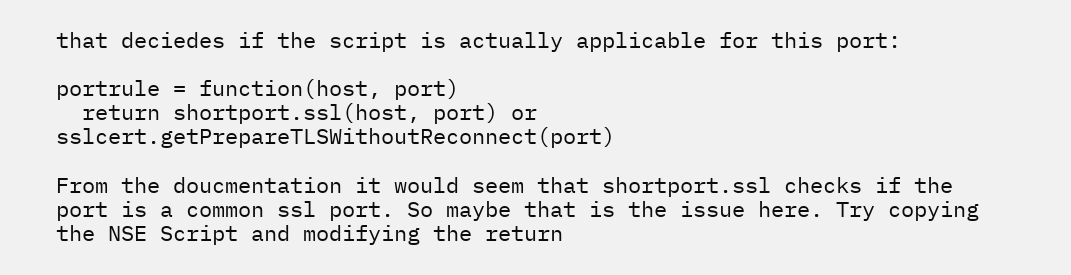that deciedes if the script is actually applicable for this port:

portrule = function(host, port)
  return shortport.ssl(host, port) or sslcert.getPrepareTLSWithoutReconnect(port)

From the doucmentation it would seem that shortport.ssl checks if the port is a common ssl port. So maybe that is the issue here. Try copying the NSE Script and modifying the return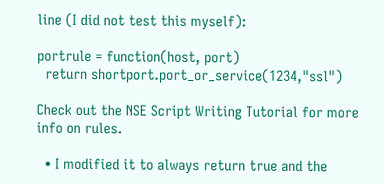line (I did not test this myself):

portrule = function(host, port)
  return shortport.port_or_service(1234,"ssl")

Check out the NSE Script Writing Tutorial for more info on rules.

  • I modified it to always return true and the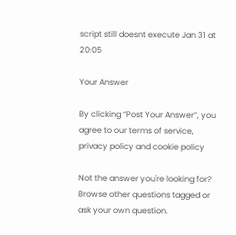script still doesnt execute Jan 31 at 20:05

Your Answer

By clicking “Post Your Answer”, you agree to our terms of service, privacy policy and cookie policy

Not the answer you're looking for? Browse other questions tagged or ask your own question.